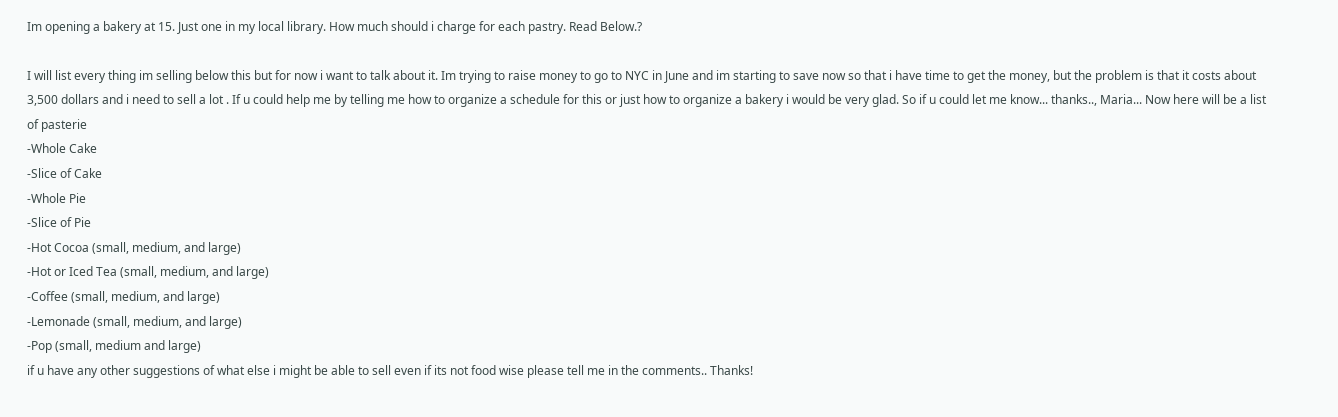Im opening a bakery at 15. Just one in my local library. How much should i charge for each pastry. Read Below.?

I will list every thing im selling below this but for now i want to talk about it. Im trying to raise money to go to NYC in June and im starting to save now so that i have time to get the money, but the problem is that it costs about 3,500 dollars and i need to sell a lot . If u could help me by telling me how to organize a schedule for this or just how to organize a bakery i would be very glad. So if u could let me know... thanks.., Maria... Now here will be a list of pasterie
-Whole Cake
-Slice of Cake
-Whole Pie
-Slice of Pie
-Hot Cocoa (small, medium, and large)
-Hot or Iced Tea (small, medium, and large)
-Coffee (small, medium, and large)
-Lemonade (small, medium, and large)
-Pop (small, medium and large)
if u have any other suggestions of what else i might be able to sell even if its not food wise please tell me in the comments.. Thanks!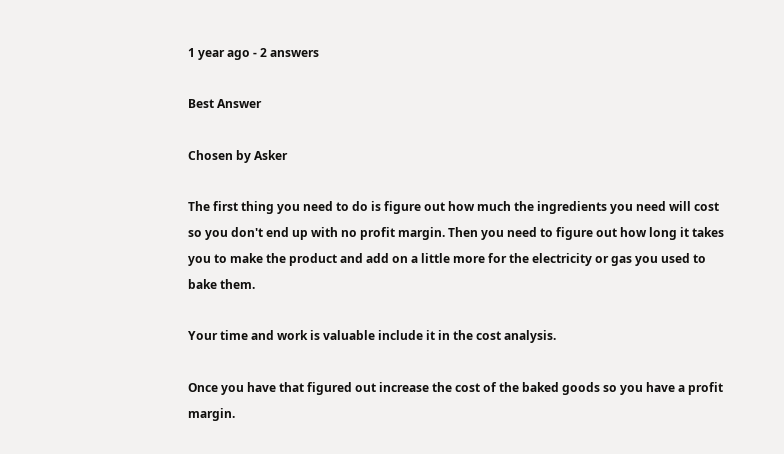1 year ago - 2 answers

Best Answer

Chosen by Asker

The first thing you need to do is figure out how much the ingredients you need will cost so you don't end up with no profit margin. Then you need to figure out how long it takes you to make the product and add on a little more for the electricity or gas you used to bake them.

Your time and work is valuable include it in the cost analysis.

Once you have that figured out increase the cost of the baked goods so you have a profit margin.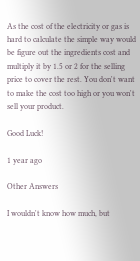As the cost of the electricity or gas is hard to calculate the simple way would be figure out the ingredients cost and multiply it by 1.5 or 2 for the selling price to cover the rest. You don't want to make the cost too high or you won't sell your product.

Good Luck!

1 year ago

Other Answers

I wouldn't know how much, but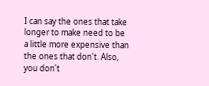I can say the ones that take longer to make need to be a little more expensive than the ones that don't. Also, you don't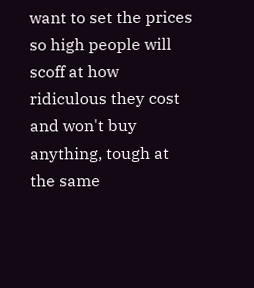want to set the prices so high people will scoff at how ridiculous they cost and won't buy anything, tough at the same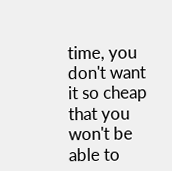time, you don't want it so cheap that you won't be able to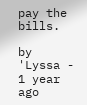pay the bills.

by 'Lyssa - 1 year ago